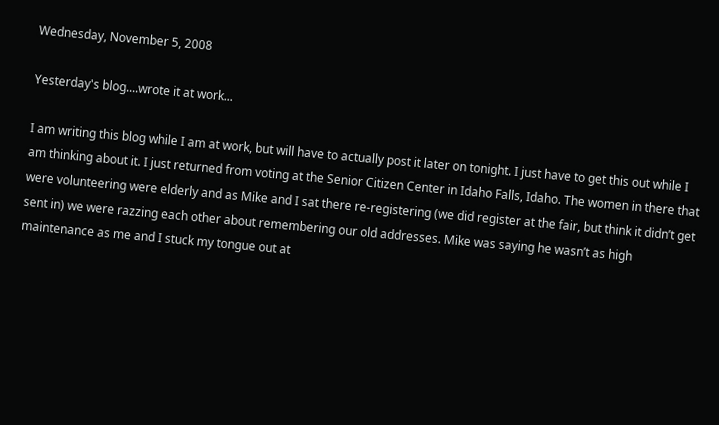Wednesday, November 5, 2008

Yesterday's blog....wrote it at work...

I am writing this blog while I am at work, but will have to actually post it later on tonight. I just have to get this out while I am thinking about it. I just returned from voting at the Senior Citizen Center in Idaho Falls, Idaho. The women in there that were volunteering were elderly and as Mike and I sat there re-registering (we did register at the fair, but think it didn’t get sent in) we were razzing each other about remembering our old addresses. Mike was saying he wasn’t as high maintenance as me and I stuck my tongue out at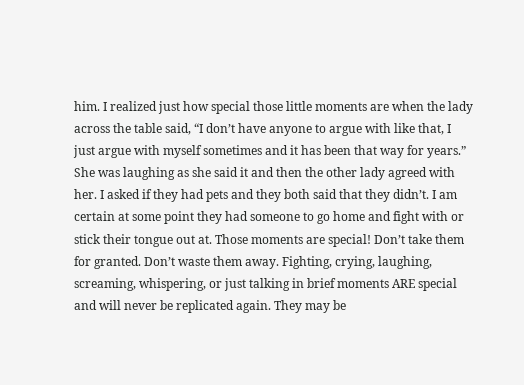him. I realized just how special those little moments are when the lady across the table said, “I don’t have anyone to argue with like that, I just argue with myself sometimes and it has been that way for years.” She was laughing as she said it and then the other lady agreed with her. I asked if they had pets and they both said that they didn’t. I am certain at some point they had someone to go home and fight with or stick their tongue out at. Those moments are special! Don’t take them for granted. Don’t waste them away. Fighting, crying, laughing, screaming, whispering, or just talking in brief moments ARE special and will never be replicated again. They may be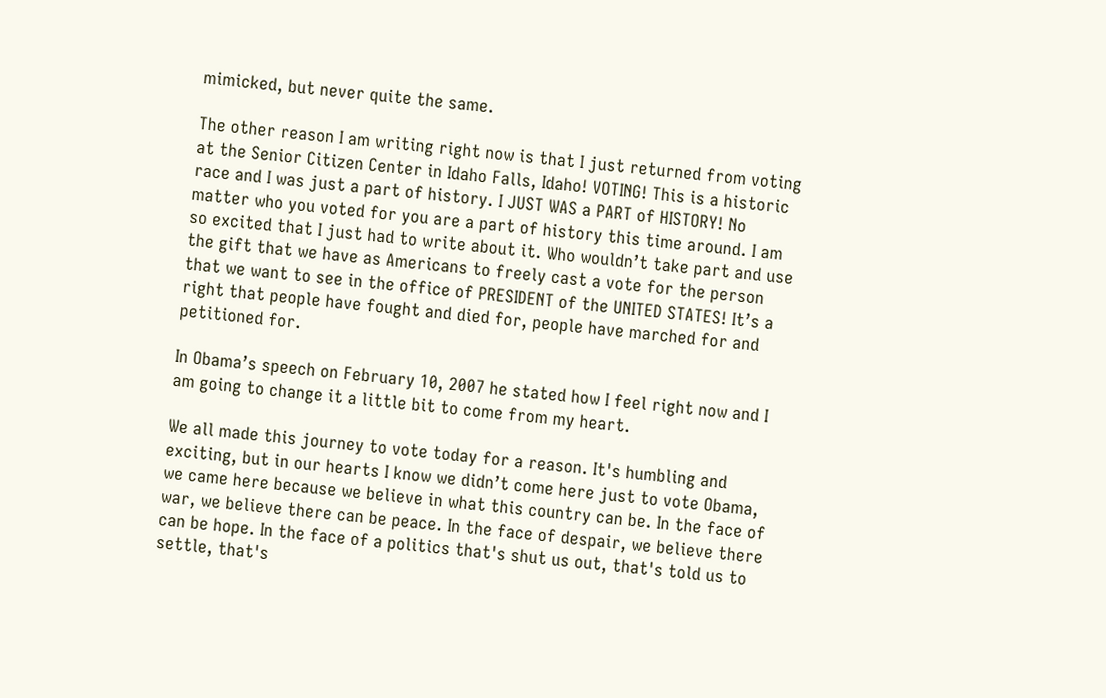mimicked, but never quite the same.

The other reason I am writing right now is that I just returned from voting at the Senior Citizen Center in Idaho Falls, Idaho! VOTING! This is a historic race and I was just a part of history. I JUST WAS a PART of HISTORY! No matter who you voted for you are a part of history this time around. I am so excited that I just had to write about it. Who wouldn’t take part and use the gift that we have as Americans to freely cast a vote for the person that we want to see in the office of PRESIDENT of the UNITED STATES! It’s a right that people have fought and died for, people have marched for and petitioned for.

In Obama’s speech on February 10, 2007 he stated how I feel right now and I am going to change it a little bit to come from my heart.

We all made this journey to vote today for a reason. It's humbling and exciting, but in our hearts I know we didn’t come here just to vote Obama, we came here because we believe in what this country can be. In the face of war, we believe there can be peace. In the face of despair, we believe there can be hope. In the face of a politics that's shut us out, that's told us to settle, that's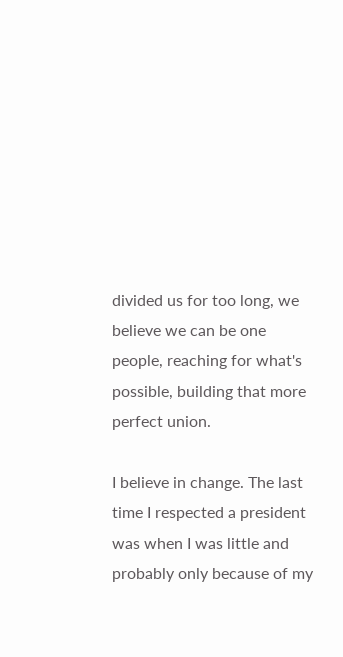divided us for too long, we believe we can be one people, reaching for what's possible, building that more perfect union.

I believe in change. The last time I respected a president was when I was little and probably only because of my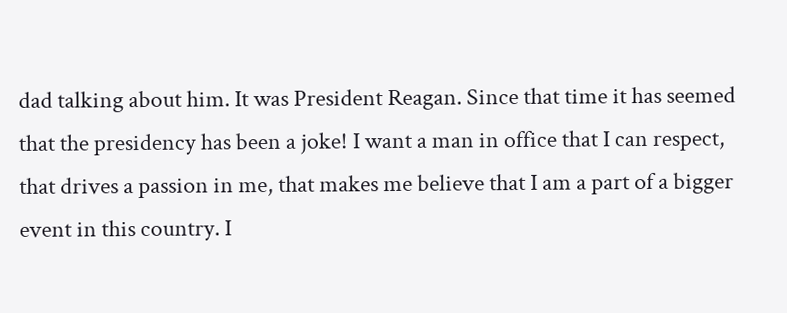dad talking about him. It was President Reagan. Since that time it has seemed that the presidency has been a joke! I want a man in office that I can respect, that drives a passion in me, that makes me believe that I am a part of a bigger event in this country. I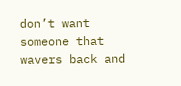don’t want someone that wavers back and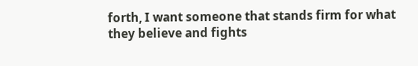forth, I want someone that stands firm for what they believe and fights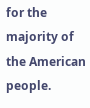for the majority of the American people.